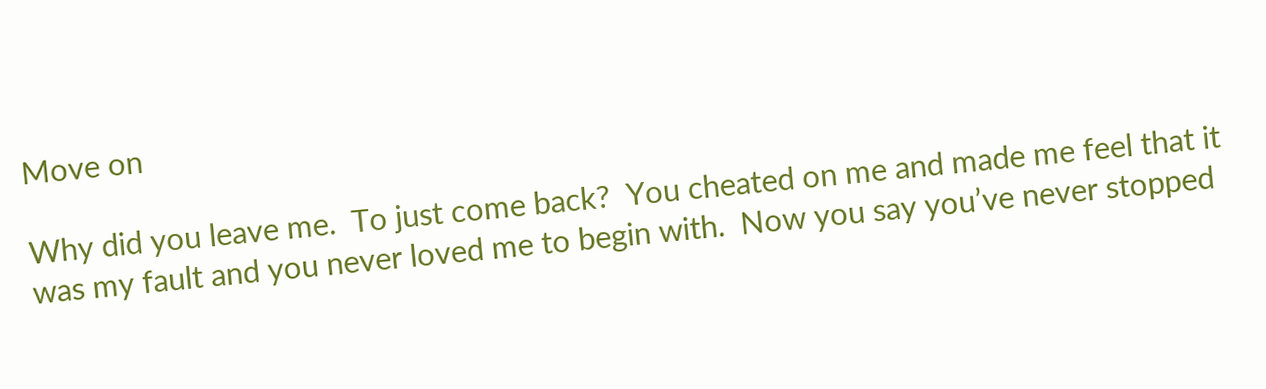Move on

Why did you leave me.  To just come back?  You cheated on me and made me feel that it was my fault and you never loved me to begin with.  Now you say you’ve never stopped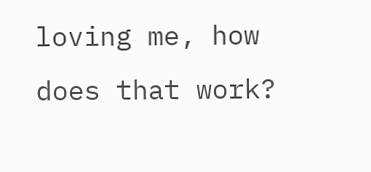loving me, how does that work?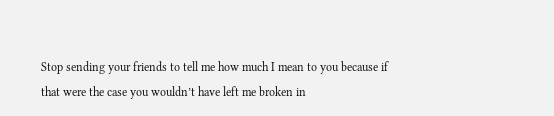Stop sending your friends to tell me how much I mean to you because if that were the case you wouldn’t have left me broken in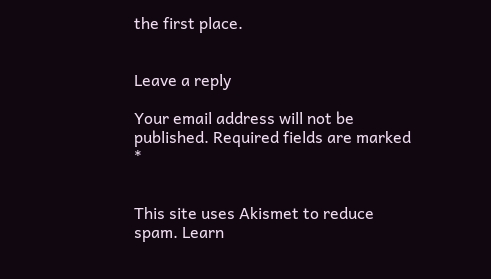the first place.


Leave a reply

Your email address will not be published. Required fields are marked *


This site uses Akismet to reduce spam. Learn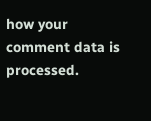how your comment data is processed.